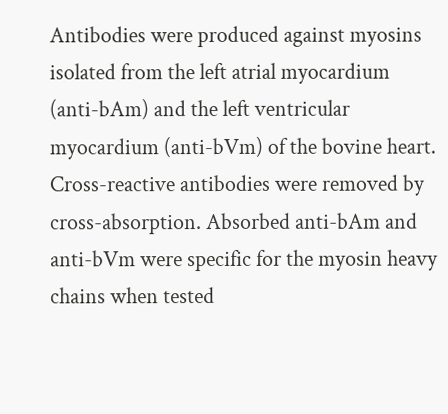Antibodies were produced against myosins isolated from the left atrial myocardium (anti-bAm) and the left ventricular myocardium (anti-bVm) of the bovine heart. Cross-reactive antibodies were removed by cross-absorption. Absorbed anti-bAm and anti-bVm were specific for the myosin heavy chains when tested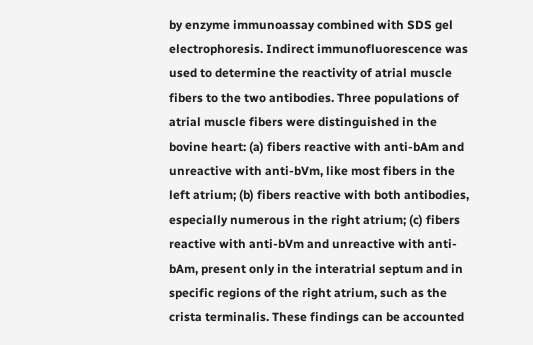by enzyme immunoassay combined with SDS gel electrophoresis. Indirect immunofluorescence was used to determine the reactivity of atrial muscle fibers to the two antibodies. Three populations of atrial muscle fibers were distinguished in the bovine heart: (a) fibers reactive with anti-bAm and unreactive with anti-bVm, like most fibers in the left atrium; (b) fibers reactive with both antibodies, especially numerous in the right atrium; (c) fibers reactive with anti-bVm and unreactive with anti-bAm, present only in the interatrial septum and in specific regions of the right atrium, such as the crista terminalis. These findings can be accounted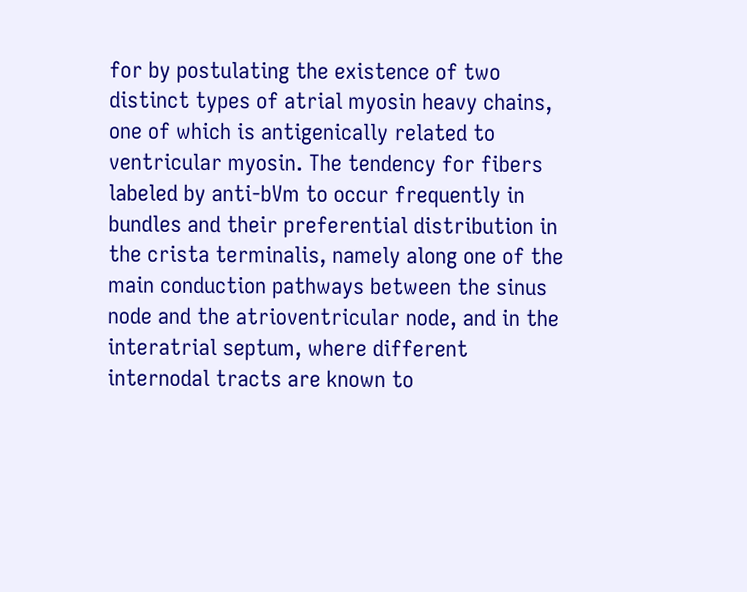for by postulating the existence of two distinct types of atrial myosin heavy chains, one of which is antigenically related to ventricular myosin. The tendency for fibers labeled by anti-bVm to occur frequently in bundles and their preferential distribution in the crista terminalis, namely along one of the main conduction pathways between the sinus node and the atrioventricular node, and in the interatrial septum, where different internodal tracts are known to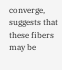converge, suggests that these fibers may be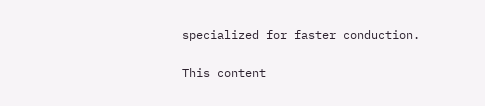specialized for faster conduction.

This content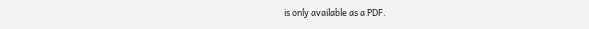is only available as a PDF.